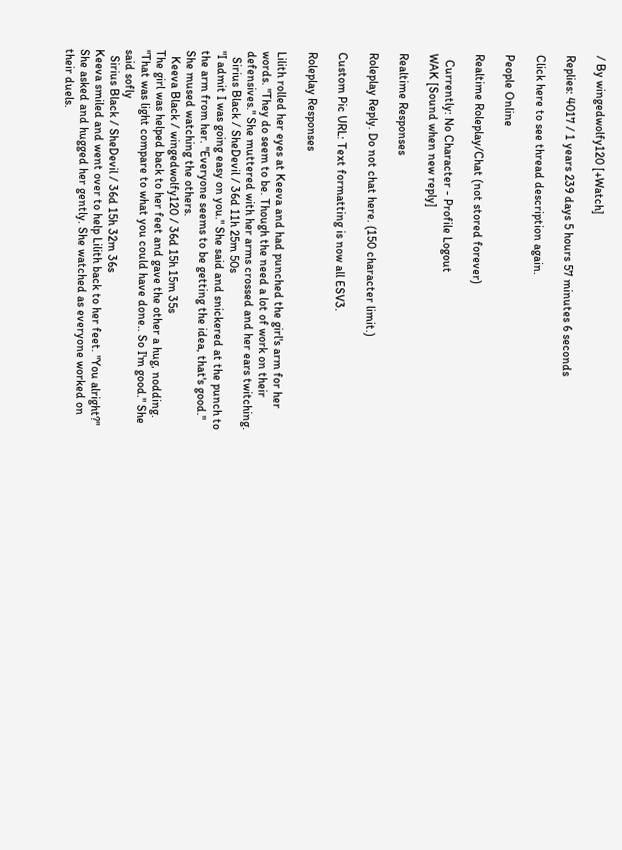/ By wingedwolfy120 [+Watch]

Replies: 4017 / 1 years 239 days 5 hours 57 minutes 6 seconds

Click here to see thread description again.

People Online

Realtime Roleplay/Chat (not stored forever)

  Currently: No Character - Profile Logout
WAK [Sound when new reply]

Realtime Responses

Roleplay Reply. Do not chat here. (150 character limit.)

Custom Pic URL: Text formatting is now all ESV3.

Roleplay Responses

Lilith rolled her eyes at Keeva and had punched the girl's arm for her words. "They do seem to be. Though the need a lot of work on their defensives." She muttered with her arms crossed and her ears twitching.
  Sirius Black / SheDevil / 36d 11h 25m 50s
"I admit I was going easy on you." She said and snickered at the punch to the arm from her. "Everyone seems to be getting the idea, that's good." She mused watching the others.
  Keeva Black / wingedwolfy120 / 36d 15h 15m 35s
The girl was helped back to her feet and gave the other a hug, nodding. "That was light compare to what you could have done.. So I'm good." She said sofly
  Sirius Black / SheDevil / 36d 15h 32m 36s
Keeva smiled and went over to help Lilith back to her feet. "You alright?" She asked and hugged her gently. She watched as everyone worked on their duels.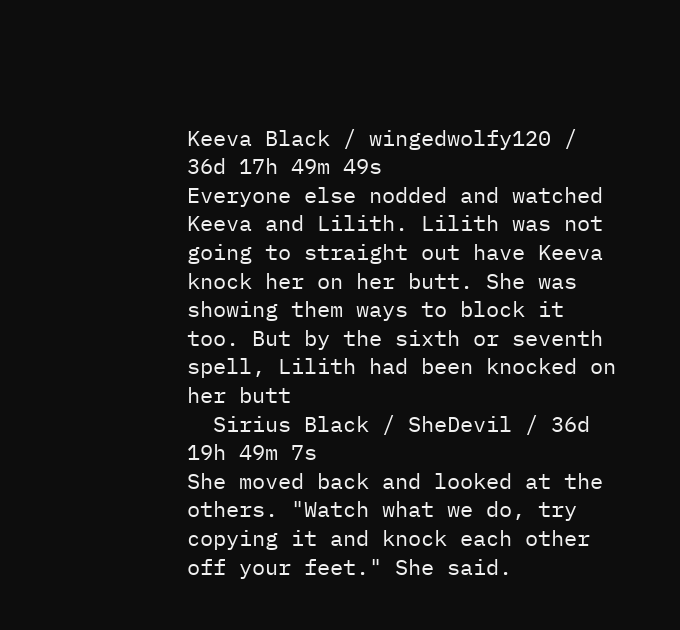Keeva Black / wingedwolfy120 / 36d 17h 49m 49s
Everyone else nodded and watched Keeva and Lilith. Lilith was not going to straight out have Keeva knock her on her butt. She was showing them ways to block it too. But by the sixth or seventh spell, Lilith had been knocked on her butt
  Sirius Black / SheDevil / 36d 19h 49m 7s
She moved back and looked at the others. "Watch what we do, try copying it and knock each other off your feet." She said.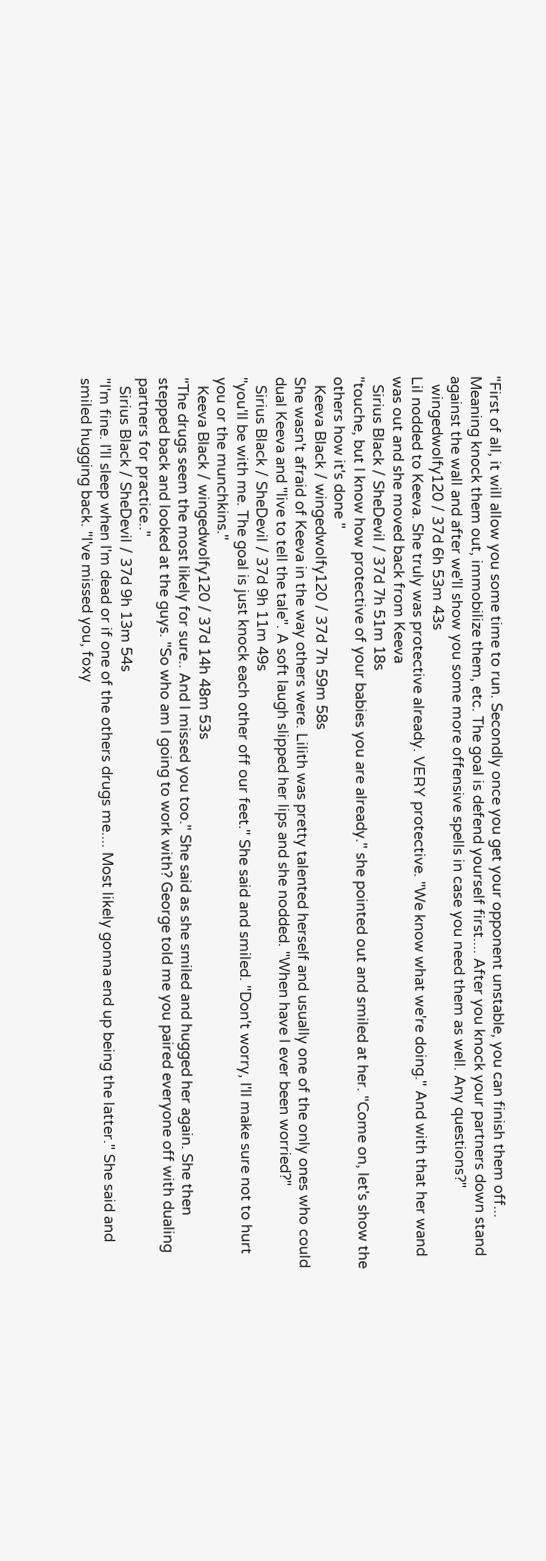"First of all, it will allow you some time to run. Secondly once you get your opponent unstable, you can finish them off... Meaning knock them out, immobilize them, etc. The goal is defend yourself first.... After you knock your partners down stand against the wall and after we'll show you some more offensive spells in case you need them as well. Any questions?"
  wingedwolfy120 / 37d 6h 53m 43s
Lil nodded to Keeva. She truly was protective already. VERY protective. "We know what we're doing." And with that her wand was out and she moved back from Keeva
  Sirius Black / SheDevil / 37d 7h 51m 18s
"touche, but I know how protective of your babies you are already." she pointed out and smiled at her. "Come on, let's show the others how it's done "
  Keeva Black / wingedwolfy120 / 37d 7h 59m 58s
She wasn't afraid of Keeva in the way others were. Lilith was pretty talented herself and usually one of the only ones who could dual Keeva and "live to tell the tale". A soft laugh slipped her lips and she nodded. "When have I ever been worried?"
  Sirius Black / SheDevil / 37d 9h 11m 49s
"you'll be with me. The goal is just knock each other off our feet." She said and smiled. "Don't worry, I'll make sure not to hurt you or the munchkins."
  Keeva Black / wingedwolfy120 / 37d 14h 48m 53s
"The drugs seem the most likely for sure.. And I missed you too." She said as she smiled and hugged her again. She then stepped back and looked at the guys. "So who am I going to work with? George told me you paired everyone off with dualing partners for practice.."
  Sirius Black / SheDevil / 37d 9h 13m 54s
"I'm fine. I'll sleep when I'm dead or if one of the others drugs me.... Most likely gonna end up being the latter." She said and smiled hugging back. "I've missed you, foxy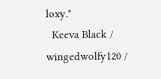loxy."
  Keeva Black / wingedwolfy120 /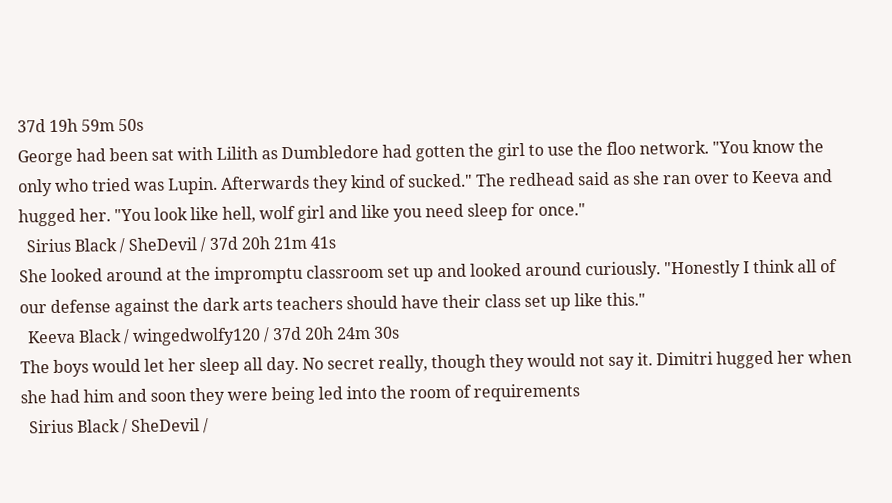37d 19h 59m 50s
George had been sat with Lilith as Dumbledore had gotten the girl to use the floo network. "You know the only who tried was Lupin. Afterwards they kind of sucked." The redhead said as she ran over to Keeva and hugged her. "You look like hell, wolf girl and like you need sleep for once."
  Sirius Black / SheDevil / 37d 20h 21m 41s
She looked around at the impromptu classroom set up and looked around curiously. "Honestly I think all of our defense against the dark arts teachers should have their class set up like this."
  Keeva Black / wingedwolfy120 / 37d 20h 24m 30s
The boys would let her sleep all day. No secret really, though they would not say it. Dimitri hugged her when she had him and soon they were being led into the room of requirements
  Sirius Black / SheDevil /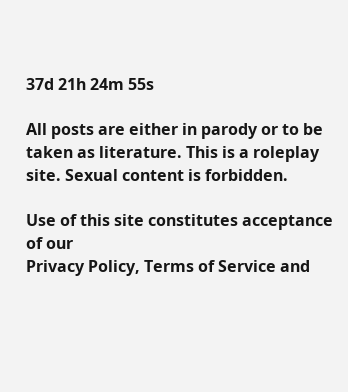37d 21h 24m 55s

All posts are either in parody or to be taken as literature. This is a roleplay site. Sexual content is forbidden.

Use of this site constitutes acceptance of our
Privacy Policy, Terms of Service and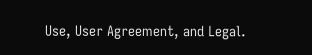Use, User Agreement, and Legal.